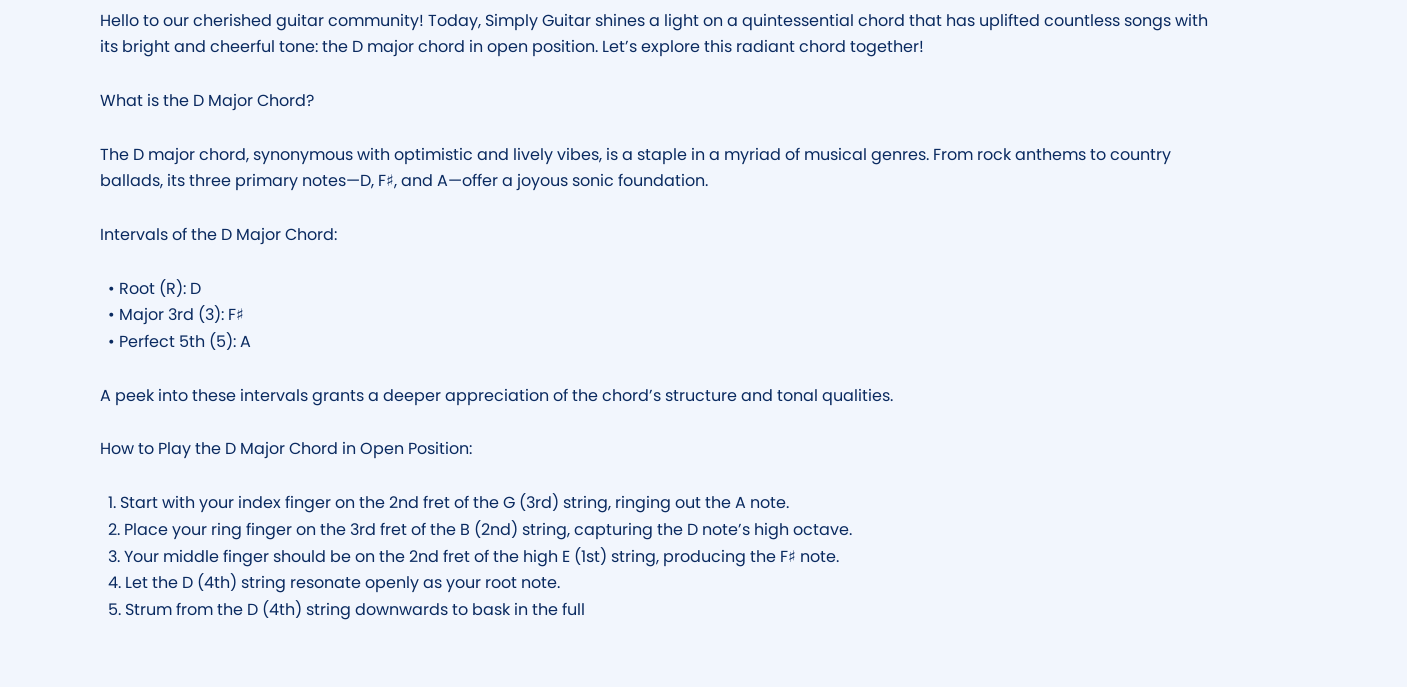Hello to our cherished guitar community! Today, Simply Guitar shines a light on a quintessential chord that has uplifted countless songs with its bright and cheerful tone: the D major chord in open position. Let’s explore this radiant chord together!

What is the D Major Chord?

The D major chord, synonymous with optimistic and lively vibes, is a staple in a myriad of musical genres. From rock anthems to country ballads, its three primary notes—D, F♯, and A—offer a joyous sonic foundation.

Intervals of the D Major Chord:

  • Root (R): D
  • Major 3rd (3): F♯
  • Perfect 5th (5): A

A peek into these intervals grants a deeper appreciation of the chord’s structure and tonal qualities.

How to Play the D Major Chord in Open Position:

  1. Start with your index finger on the 2nd fret of the G (3rd) string, ringing out the A note.
  2. Place your ring finger on the 3rd fret of the B (2nd) string, capturing the D note’s high octave.
  3. Your middle finger should be on the 2nd fret of the high E (1st) string, producing the F♯ note.
  4. Let the D (4th) string resonate openly as your root note.
  5. Strum from the D (4th) string downwards to bask in the full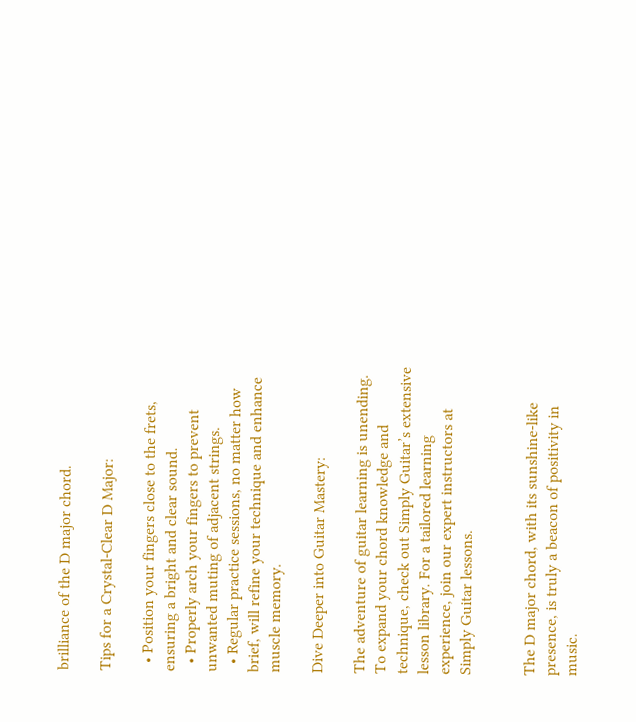brilliance of the D major chord.

Tips for a Crystal-Clear D Major:

  • Position your fingers close to the frets, ensuring a bright and clear sound.
  • Properly arch your fingers to prevent unwanted muting of adjacent strings.
  • Regular practice sessions, no matter how brief, will refine your technique and enhance muscle memory.

Dive Deeper into Guitar Mastery:

The adventure of guitar learning is unending. To expand your chord knowledge and technique, check out Simply Guitar’s extensive lesson library. For a tailored learning experience, join our expert instructors at Simply Guitar lessons.


The D major chord, with its sunshine-like presence, is truly a beacon of positivity in music.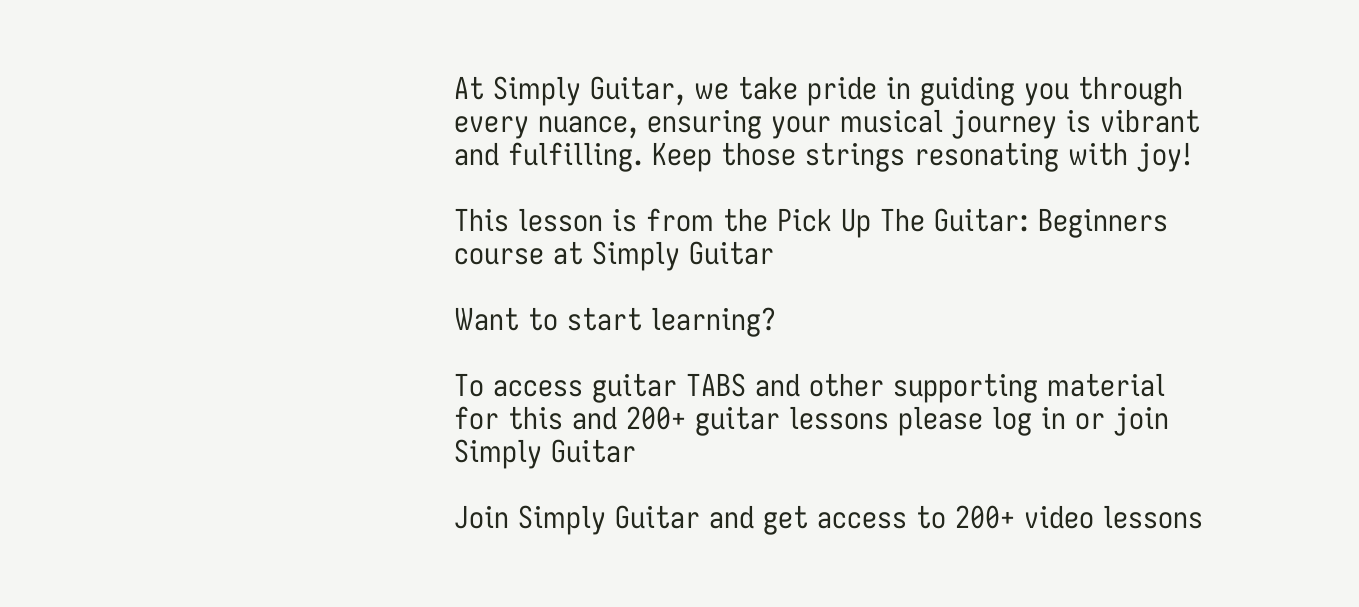At Simply Guitar, we take pride in guiding you through every nuance, ensuring your musical journey is vibrant and fulfilling. Keep those strings resonating with joy!

This lesson is from the Pick Up The Guitar: Beginners course at Simply Guitar

Want to start learning?

To access guitar TABS and other supporting material for this and 200+ guitar lessons please log in or join Simply Guitar

Join Simply Guitar and get access to 200+ video lessons